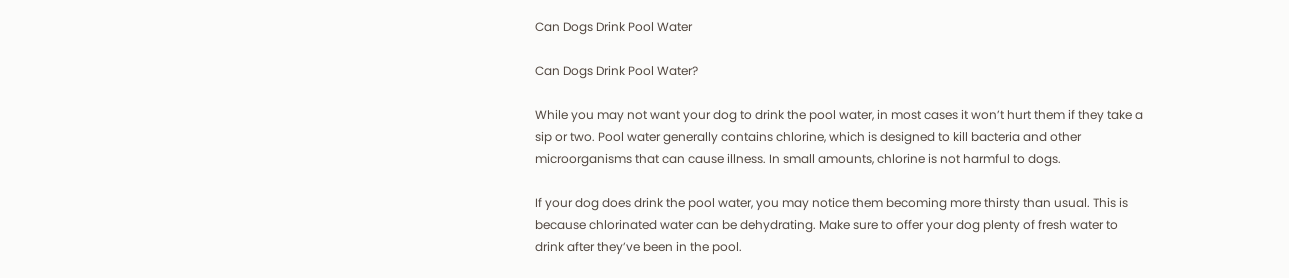Can Dogs Drink Pool Water

Can Dogs Drink Pool Water?

While you may not want your dog to drink the pool water, in most cases it won’t hurt them if they take a sip or two. Pool water generally contains chlorine, which is designed to kill bacteria and other microorganisms that can cause illness. In small amounts, chlorine is not harmful to dogs.

If your dog does drink the pool water, you may notice them becoming more thirsty than usual. This is because chlorinated water can be dehydrating. Make sure to offer your dog plenty of fresh water to drink after they’ve been in the pool.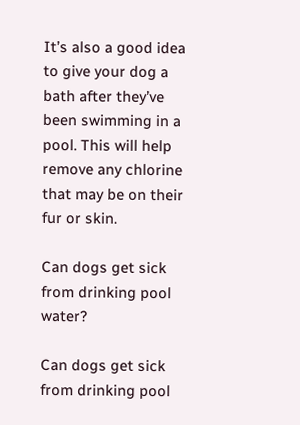It’s also a good idea to give your dog a bath after they’ve been swimming in a pool. This will help remove any chlorine that may be on their fur or skin.

Can dogs get sick from drinking pool water?

Can dogs get sick from drinking pool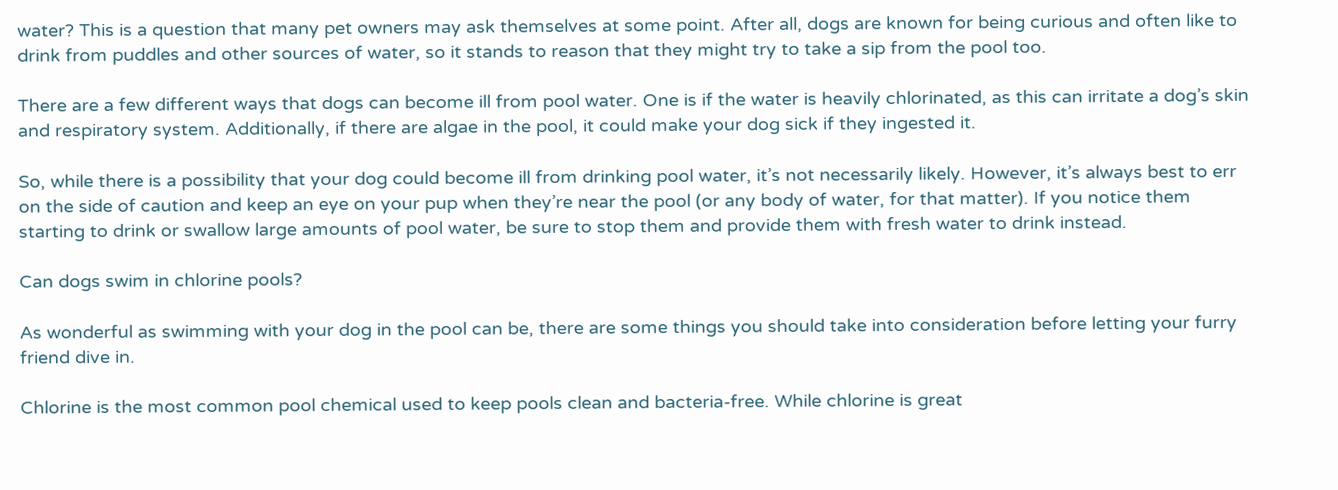water? This is a question that many pet owners may ask themselves at some point. After all, dogs are known for being curious and often like to drink from puddles and other sources of water, so it stands to reason that they might try to take a sip from the pool too.

There are a few different ways that dogs can become ill from pool water. One is if the water is heavily chlorinated, as this can irritate a dog’s skin and respiratory system. Additionally, if there are algae in the pool, it could make your dog sick if they ingested it.

So, while there is a possibility that your dog could become ill from drinking pool water, it’s not necessarily likely. However, it’s always best to err on the side of caution and keep an eye on your pup when they’re near the pool (or any body of water, for that matter). If you notice them starting to drink or swallow large amounts of pool water, be sure to stop them and provide them with fresh water to drink instead.

Can dogs swim in chlorine pools?

As wonderful as swimming with your dog in the pool can be, there are some things you should take into consideration before letting your furry friend dive in.

Chlorine is the most common pool chemical used to keep pools clean and bacteria-free. While chlorine is great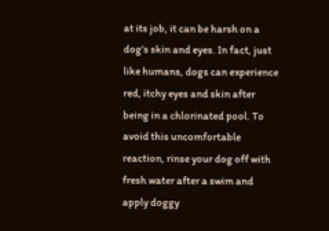at its job, it can be harsh on a dog’s skin and eyes. In fact, just like humans, dogs can experience red, itchy eyes and skin after being in a chlorinated pool. To avoid this uncomfortable reaction, rinse your dog off with fresh water after a swim and apply doggy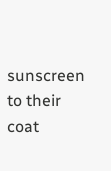sunscreen to their coat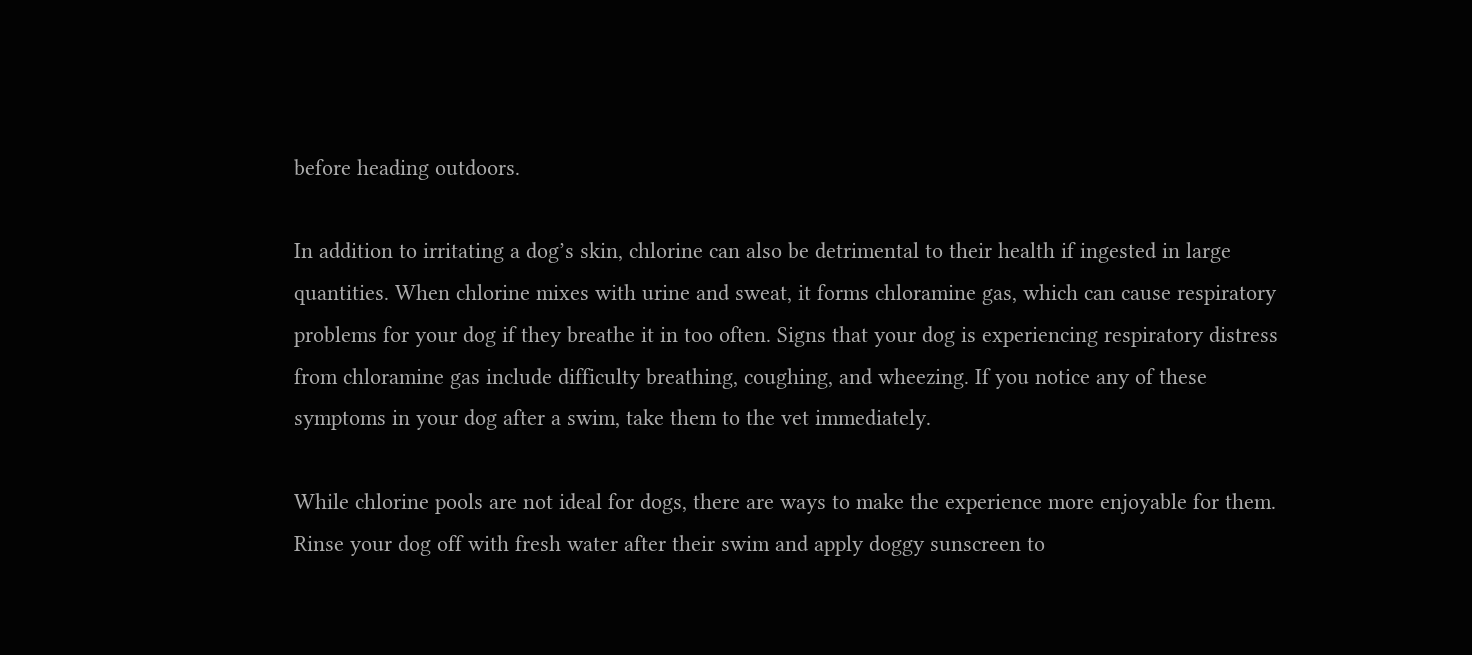before heading outdoors.

In addition to irritating a dog’s skin, chlorine can also be detrimental to their health if ingested in large quantities. When chlorine mixes with urine and sweat, it forms chloramine gas, which can cause respiratory problems for your dog if they breathe it in too often. Signs that your dog is experiencing respiratory distress from chloramine gas include difficulty breathing, coughing, and wheezing. If you notice any of these symptoms in your dog after a swim, take them to the vet immediately.

While chlorine pools are not ideal for dogs, there are ways to make the experience more enjoyable for them. Rinse your dog off with fresh water after their swim and apply doggy sunscreen to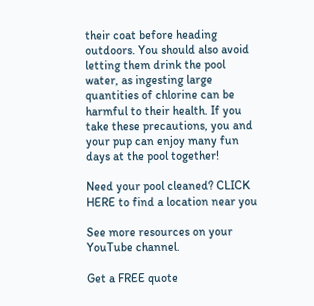their coat before heading outdoors. You should also avoid letting them drink the pool water, as ingesting large quantities of chlorine can be harmful to their health. If you take these precautions, you and your pup can enjoy many fun days at the pool together!

Need your pool cleaned? CLICK HERE to find a location near you

See more resources on your YouTube channel.

Get a FREE quote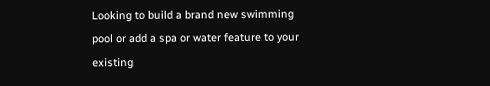Looking to build a brand new swimming pool or add a spa or water feature to your existing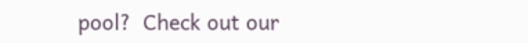pool?  Check out our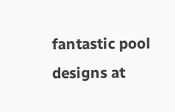fantastic pool designs at